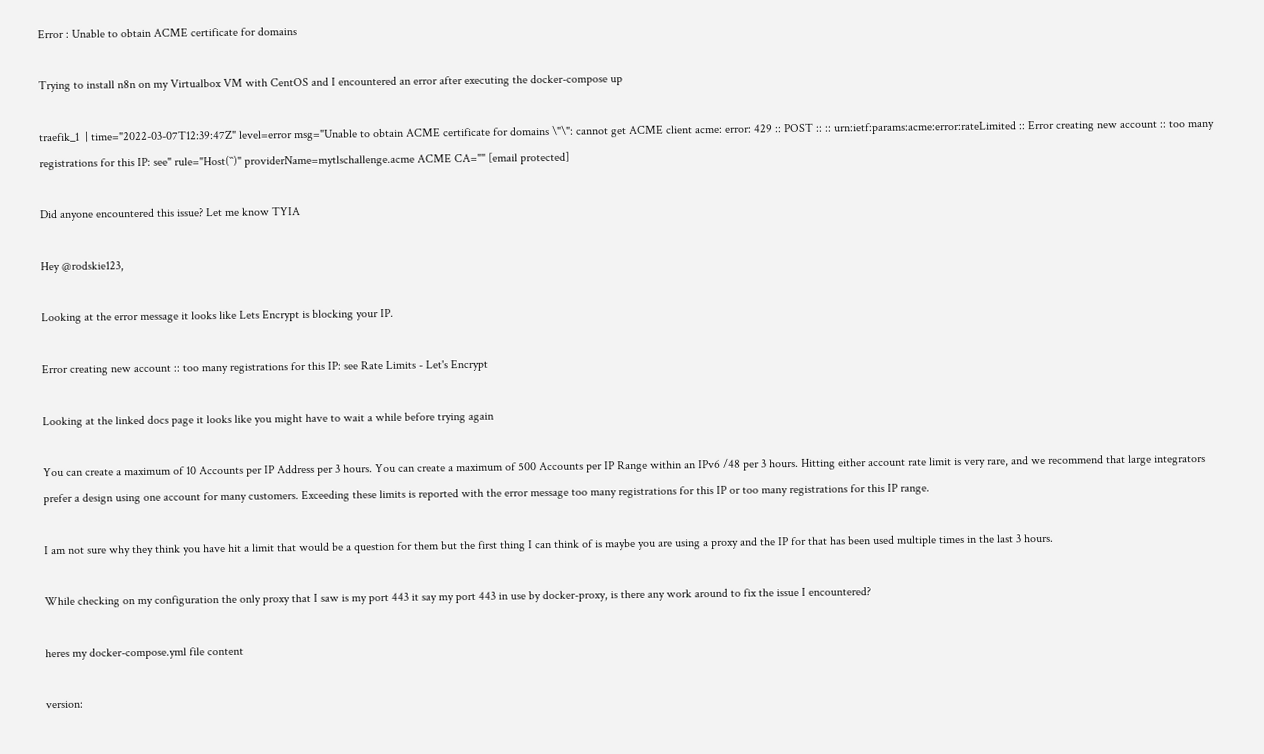Error : Unable to obtain ACME certificate for domains

Trying to install n8n on my Virtualbox VM with CentOS and I encountered an error after executing the docker-compose up

traefik_1  | time="2022-03-07T12:39:47Z" level=error msg="Unable to obtain ACME certificate for domains \"\": cannot get ACME client acme: error: 429 :: POST :: :: urn:ietf:params:acme:error:rateLimited :: Error creating new account :: too many registrations for this IP: see" rule="Host(``)" providerName=mytlschallenge.acme ACME CA="" [email protected]

Did anyone encountered this issue? Let me know TYIA

Hey @rodskie123,

Looking at the error message it looks like Lets Encrypt is blocking your IP.

Error creating new account :: too many registrations for this IP: see Rate Limits - Let's Encrypt

Looking at the linked docs page it looks like you might have to wait a while before trying again

You can create a maximum of 10 Accounts per IP Address per 3 hours. You can create a maximum of 500 Accounts per IP Range within an IPv6 /48 per 3 hours. Hitting either account rate limit is very rare, and we recommend that large integrators prefer a design using one account for many customers. Exceeding these limits is reported with the error message too many registrations for this IP or too many registrations for this IP range.

I am not sure why they think you have hit a limit that would be a question for them but the first thing I can think of is maybe you are using a proxy and the IP for that has been used multiple times in the last 3 hours.

While checking on my configuration the only proxy that I saw is my port 443 it say my port 443 in use by docker-proxy, is there any work around to fix the issue I encountered?

heres my docker-compose.yml file content

version: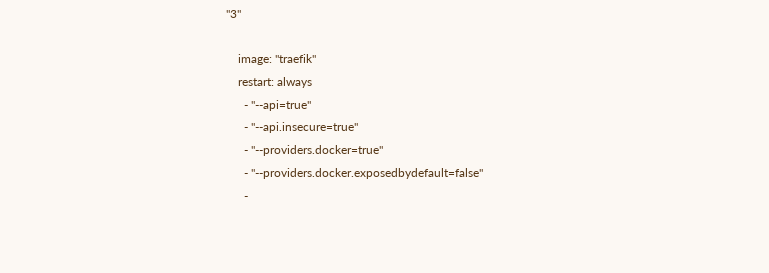"3"

    image: "traefik"
    restart: always
      - "--api=true"
      - "--api.insecure=true"
      - "--providers.docker=true"
      - "--providers.docker.exposedbydefault=false"
      -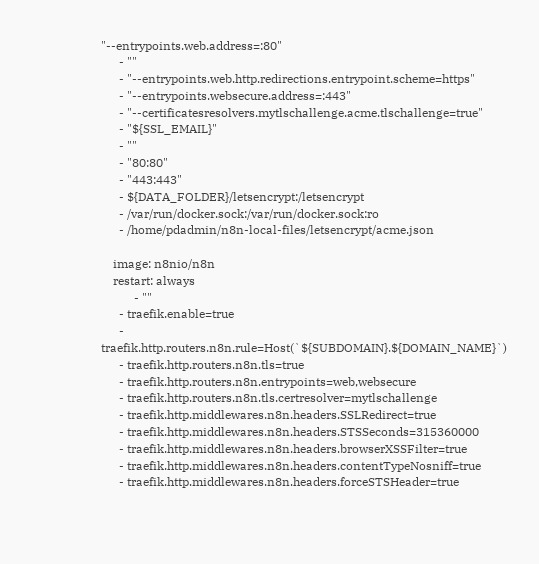"--entrypoints.web.address=:80"
      - ""
      - "--entrypoints.web.http.redirections.entrypoint.scheme=https"
      - "--entrypoints.websecure.address=:443"
      - "--certificatesresolvers.mytlschallenge.acme.tlschallenge=true"
      - "${SSL_EMAIL}"
      - ""
      - "80:80"
      - "443:443"
      - ${DATA_FOLDER}/letsencrypt:/letsencrypt
      - /var/run/docker.sock:/var/run/docker.sock:ro
      - /home/pdadmin/n8n-local-files/letsencrypt/acme.json

    image: n8nio/n8n
    restart: always
           - ""
      - traefik.enable=true
      - traefik.http.routers.n8n.rule=Host(`${SUBDOMAIN}.${DOMAIN_NAME}`)
      - traefik.http.routers.n8n.tls=true
      - traefik.http.routers.n8n.entrypoints=web,websecure
      - traefik.http.routers.n8n.tls.certresolver=mytlschallenge
      - traefik.http.middlewares.n8n.headers.SSLRedirect=true
      - traefik.http.middlewares.n8n.headers.STSSeconds=315360000
      - traefik.http.middlewares.n8n.headers.browserXSSFilter=true
      - traefik.http.middlewares.n8n.headers.contentTypeNosniff=true
      - traefik.http.middlewares.n8n.headers.forceSTSHeader=true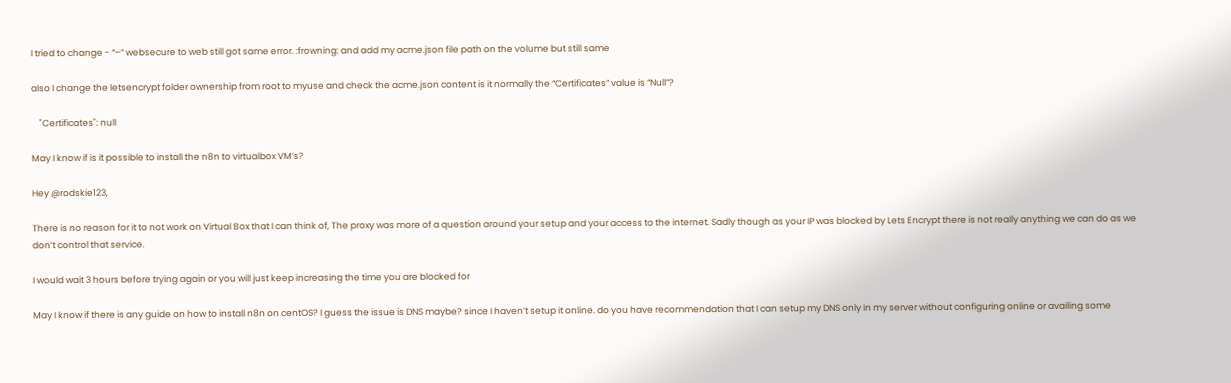I tried to change - “–” websecure to web still got same error. :frowning: and add my acme.json file path on the volume but still same

also I change the letsencrypt folder ownership from root to myuse and check the acme.json content is it normally the “Certificates” value is “Null”?

    "Certificates": null

May I know if is it possible to install the n8n to virtualbox VM’s?

Hey @rodskie123,

There is no reason for it to not work on Virtual Box that I can think of, The proxy was more of a question around your setup and your access to the internet. Sadly though as your IP was blocked by Lets Encrypt there is not really anything we can do as we don’t control that service.

I would wait 3 hours before trying again or you will just keep increasing the time you are blocked for

May I know if there is any guide on how to install n8n on centOS? I guess the issue is DNS maybe? since I haven’t setup it online. do you have recommendation that I can setup my DNS only in my server without configuring online or availing some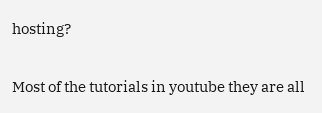hosting?

Most of the tutorials in youtube they are all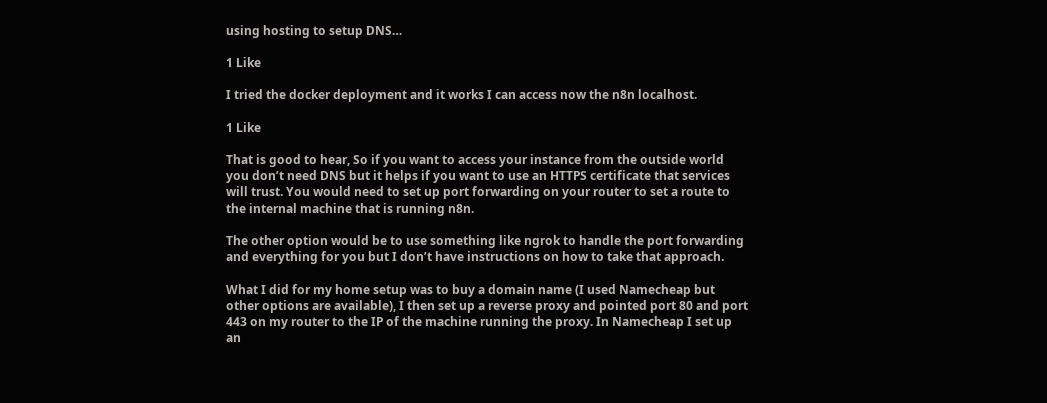using hosting to setup DNS…

1 Like

I tried the docker deployment and it works I can access now the n8n localhost.

1 Like

That is good to hear, So if you want to access your instance from the outside world you don’t need DNS but it helps if you want to use an HTTPS certificate that services will trust. You would need to set up port forwarding on your router to set a route to the internal machine that is running n8n.

The other option would be to use something like ngrok to handle the port forwarding and everything for you but I don’t have instructions on how to take that approach.

What I did for my home setup was to buy a domain name (I used Namecheap but other options are available), I then set up a reverse proxy and pointed port 80 and port 443 on my router to the IP of the machine running the proxy. In Namecheap I set up an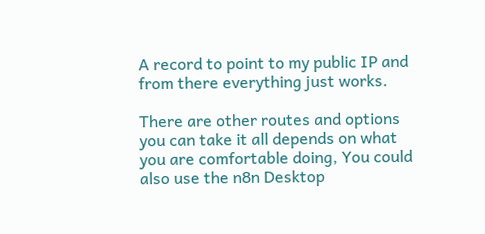A record to point to my public IP and from there everything just works.

There are other routes and options you can take it all depends on what you are comfortable doing, You could also use the n8n Desktop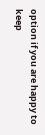option if you are happy to keep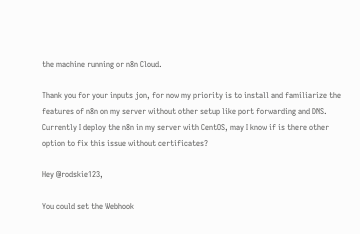the machine running or n8n Cloud.

Thank you for your inputs jon, for now my priority is to install and familiarize the features of n8n on my server without other setup like port forwarding and DNS. Currently I deploy the n8n in my server with CentOS, may I know if is there other option to fix this issue without certificates?

Hey @rodskie123,

You could set the Webhook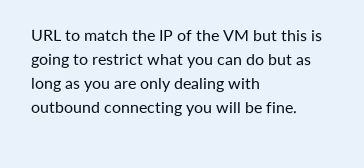URL to match the IP of the VM but this is going to restrict what you can do but as long as you are only dealing with outbound connecting you will be fine.